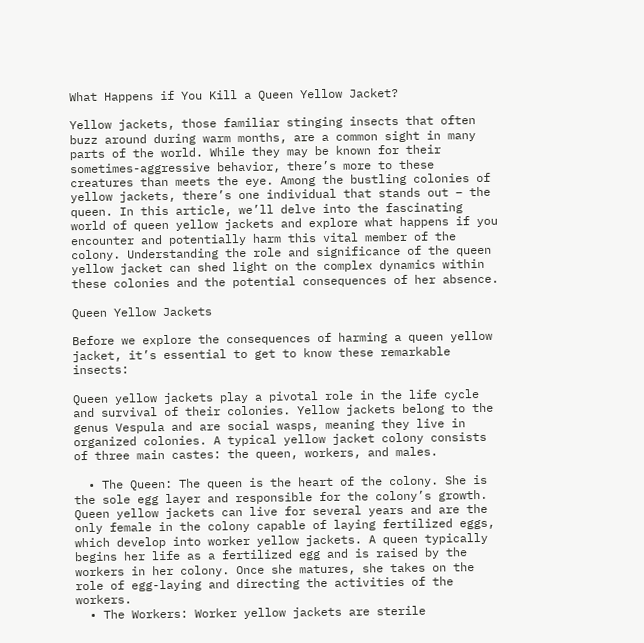What Happens if You Kill a Queen Yellow Jacket?

Yellow jackets, those familiar stinging insects that often buzz around during warm months, are a common sight in many parts of the world. While they may be known for their sometimes-aggressive behavior, there’s more to these creatures than meets the eye. Among the bustling colonies of yellow jackets, there’s one individual that stands out – the queen. In this article, we’ll delve into the fascinating world of queen yellow jackets and explore what happens if you encounter and potentially harm this vital member of the colony. Understanding the role and significance of the queen yellow jacket can shed light on the complex dynamics within these colonies and the potential consequences of her absence.

Queen Yellow Jackets

Before we explore the consequences of harming a queen yellow jacket, it’s essential to get to know these remarkable insects:

Queen yellow jackets play a pivotal role in the life cycle and survival of their colonies. Yellow jackets belong to the genus Vespula and are social wasps, meaning they live in organized colonies. A typical yellow jacket colony consists of three main castes: the queen, workers, and males.

  • The Queen: The queen is the heart of the colony. She is the sole egg layer and responsible for the colony’s growth. Queen yellow jackets can live for several years and are the only female in the colony capable of laying fertilized eggs, which develop into worker yellow jackets. A queen typically begins her life as a fertilized egg and is raised by the workers in her colony. Once she matures, she takes on the role of egg-laying and directing the activities of the workers.
  • The Workers: Worker yellow jackets are sterile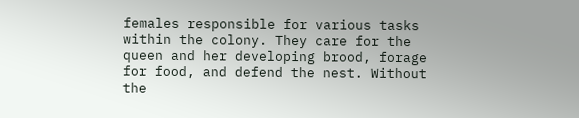females responsible for various tasks within the colony. They care for the queen and her developing brood, forage for food, and defend the nest. Without the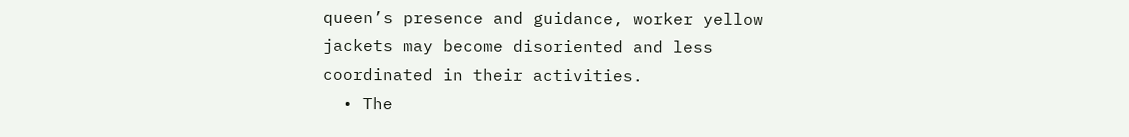queen’s presence and guidance, worker yellow jackets may become disoriented and less coordinated in their activities.
  • The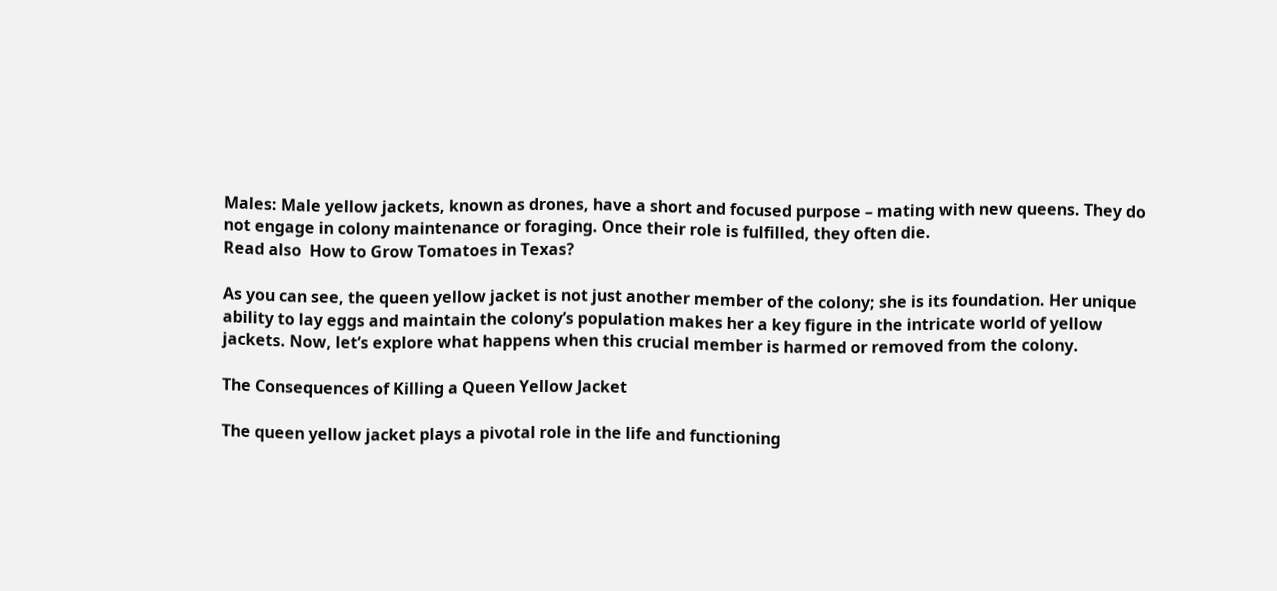Males: Male yellow jackets, known as drones, have a short and focused purpose – mating with new queens. They do not engage in colony maintenance or foraging. Once their role is fulfilled, they often die.
Read also  How to Grow Tomatoes in Texas?

As you can see, the queen yellow jacket is not just another member of the colony; she is its foundation. Her unique ability to lay eggs and maintain the colony’s population makes her a key figure in the intricate world of yellow jackets. Now, let’s explore what happens when this crucial member is harmed or removed from the colony.

The Consequences of Killing a Queen Yellow Jacket

The queen yellow jacket plays a pivotal role in the life and functioning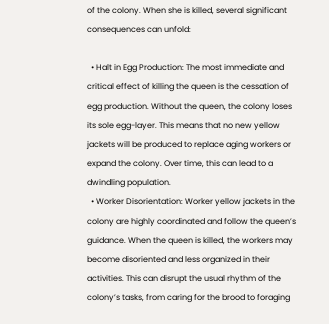of the colony. When she is killed, several significant consequences can unfold:

  • Halt in Egg Production: The most immediate and critical effect of killing the queen is the cessation of egg production. Without the queen, the colony loses its sole egg-layer. This means that no new yellow jackets will be produced to replace aging workers or expand the colony. Over time, this can lead to a dwindling population.
  • Worker Disorientation: Worker yellow jackets in the colony are highly coordinated and follow the queen’s guidance. When the queen is killed, the workers may become disoriented and less organized in their activities. This can disrupt the usual rhythm of the colony’s tasks, from caring for the brood to foraging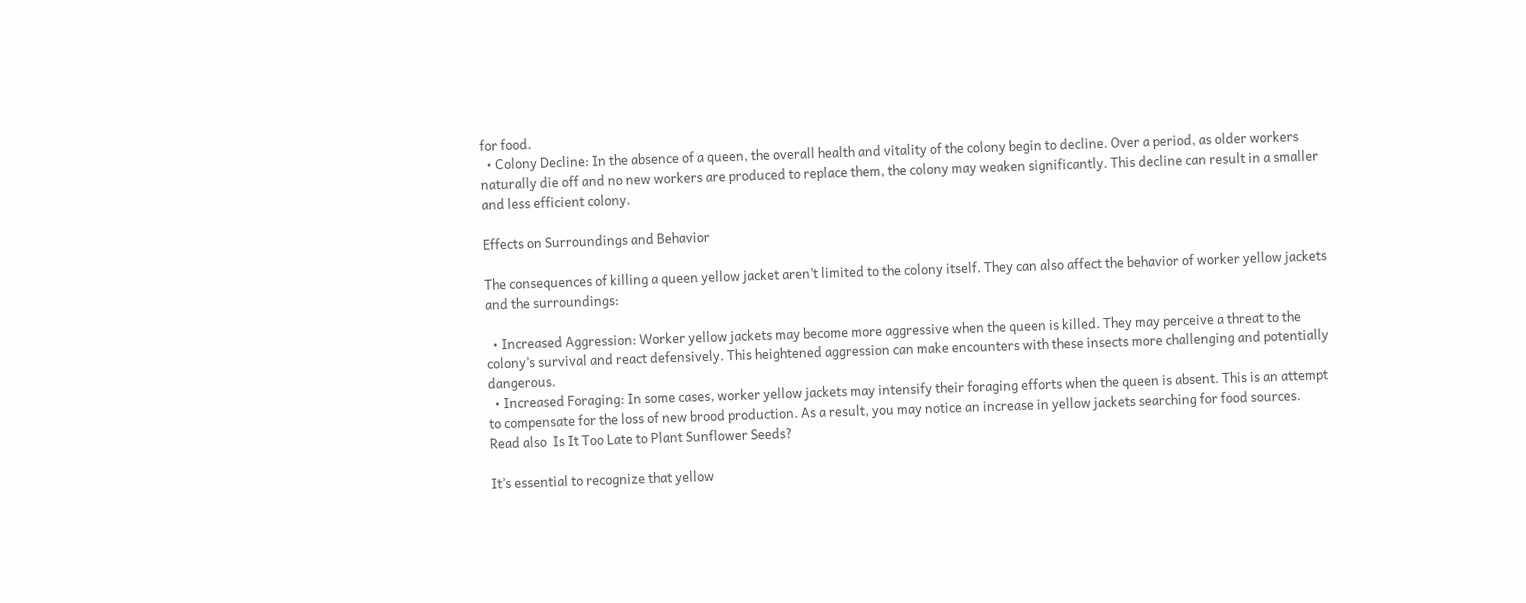for food.
  • Colony Decline: In the absence of a queen, the overall health and vitality of the colony begin to decline. Over a period, as older workers naturally die off and no new workers are produced to replace them, the colony may weaken significantly. This decline can result in a smaller and less efficient colony.

Effects on Surroundings and Behavior

The consequences of killing a queen yellow jacket aren’t limited to the colony itself. They can also affect the behavior of worker yellow jackets and the surroundings:

  • Increased Aggression: Worker yellow jackets may become more aggressive when the queen is killed. They may perceive a threat to the colony’s survival and react defensively. This heightened aggression can make encounters with these insects more challenging and potentially dangerous.
  • Increased Foraging: In some cases, worker yellow jackets may intensify their foraging efforts when the queen is absent. This is an attempt to compensate for the loss of new brood production. As a result, you may notice an increase in yellow jackets searching for food sources.
Read also  Is It Too Late to Plant Sunflower Seeds?

It’s essential to recognize that yellow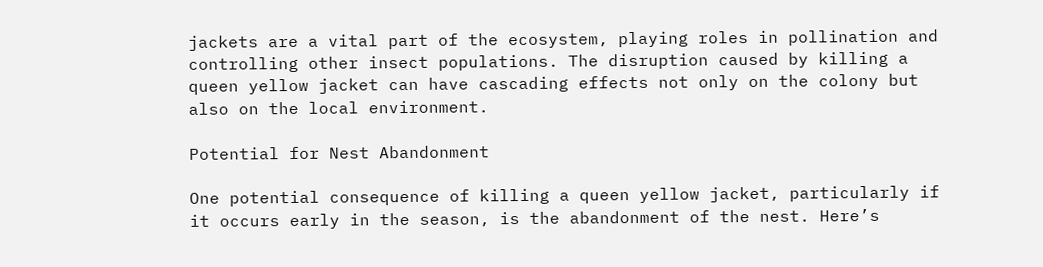jackets are a vital part of the ecosystem, playing roles in pollination and controlling other insect populations. The disruption caused by killing a queen yellow jacket can have cascading effects not only on the colony but also on the local environment.

Potential for Nest Abandonment

One potential consequence of killing a queen yellow jacket, particularly if it occurs early in the season, is the abandonment of the nest. Here’s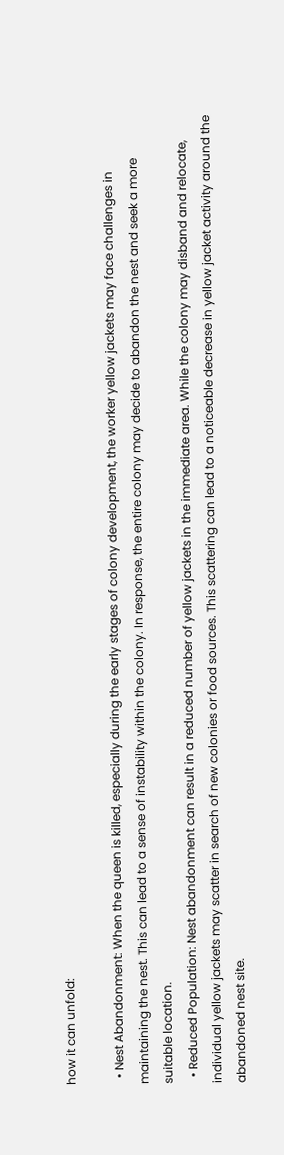how it can unfold:

  • Nest Abandonment: When the queen is killed, especially during the early stages of colony development, the worker yellow jackets may face challenges in maintaining the nest. This can lead to a sense of instability within the colony. In response, the entire colony may decide to abandon the nest and seek a more suitable location.
  • Reduced Population: Nest abandonment can result in a reduced number of yellow jackets in the immediate area. While the colony may disband and relocate, individual yellow jackets may scatter in search of new colonies or food sources. This scattering can lead to a noticeable decrease in yellow jacket activity around the abandoned nest site.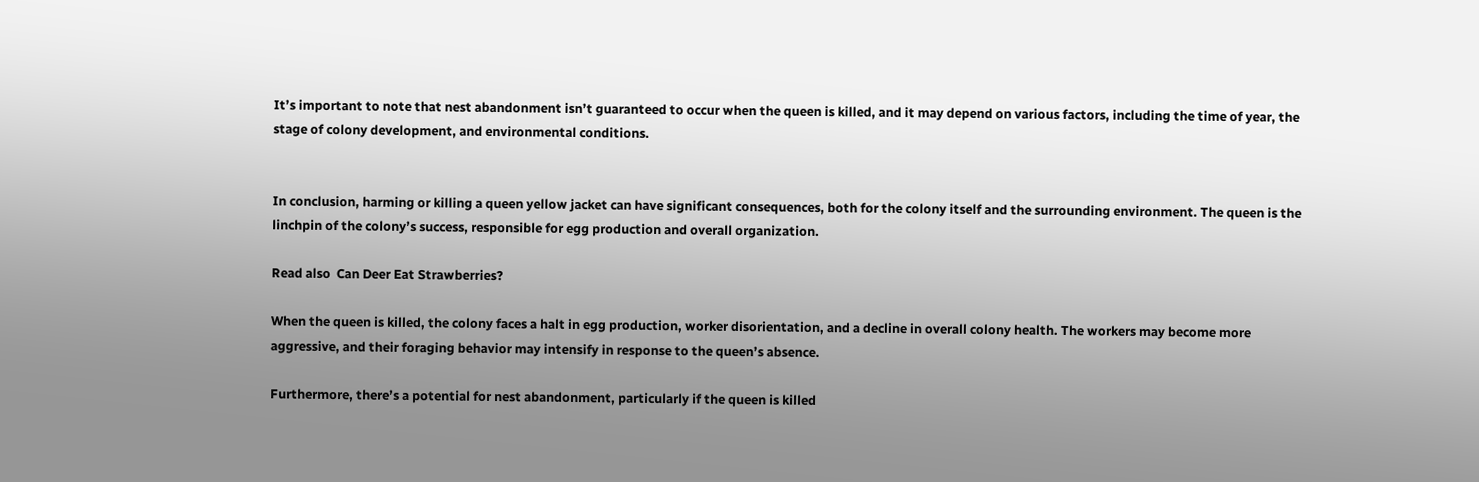It’s important to note that nest abandonment isn’t guaranteed to occur when the queen is killed, and it may depend on various factors, including the time of year, the stage of colony development, and environmental conditions.


In conclusion, harming or killing a queen yellow jacket can have significant consequences, both for the colony itself and the surrounding environment. The queen is the linchpin of the colony’s success, responsible for egg production and overall organization.

Read also  Can Deer Eat Strawberries?

When the queen is killed, the colony faces a halt in egg production, worker disorientation, and a decline in overall colony health. The workers may become more aggressive, and their foraging behavior may intensify in response to the queen’s absence.

Furthermore, there’s a potential for nest abandonment, particularly if the queen is killed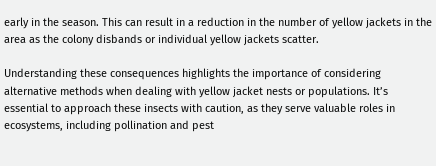early in the season. This can result in a reduction in the number of yellow jackets in the area as the colony disbands or individual yellow jackets scatter.

Understanding these consequences highlights the importance of considering alternative methods when dealing with yellow jacket nests or populations. It’s essential to approach these insects with caution, as they serve valuable roles in ecosystems, including pollination and pest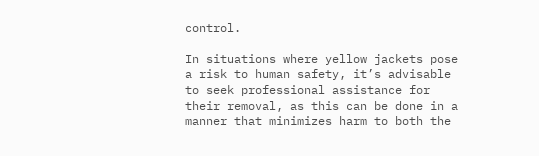control.

In situations where yellow jackets pose a risk to human safety, it’s advisable to seek professional assistance for their removal, as this can be done in a manner that minimizes harm to both the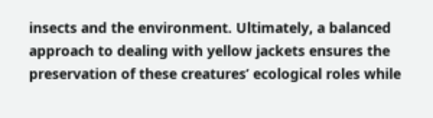insects and the environment. Ultimately, a balanced approach to dealing with yellow jackets ensures the preservation of these creatures’ ecological roles while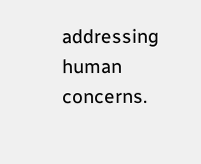addressing human concerns.